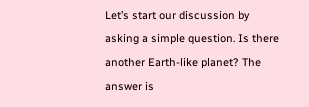Let’s start our discussion by asking a simple question. Is there another Earth-like planet? The answer is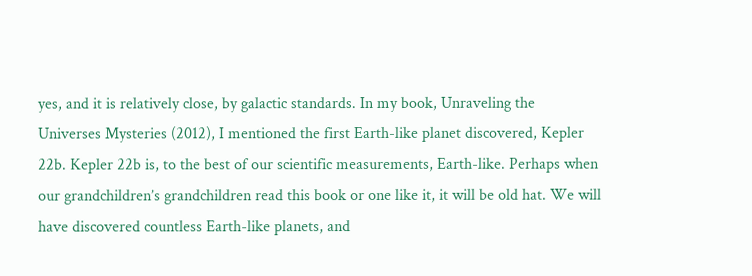yes, and it is relatively close, by galactic standards. In my book, Unraveling the Universes Mysteries (2012), I mentioned the first Earth-like planet discovered, Kepler 22b. Kepler 22b is, to the best of our scientific measurements, Earth-like. Perhaps when our grandchildren’s grandchildren read this book or one like it, it will be old hat. We will have discovered countless Earth-like planets, and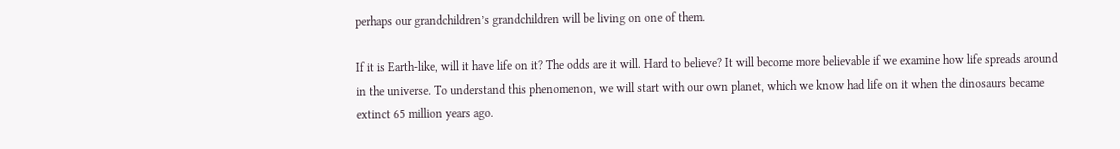perhaps our grandchildren’s grandchildren will be living on one of them.

If it is Earth-like, will it have life on it? The odds are it will. Hard to believe? It will become more believable if we examine how life spreads around in the universe. To understand this phenomenon, we will start with our own planet, which we know had life on it when the dinosaurs became extinct 65 million years ago.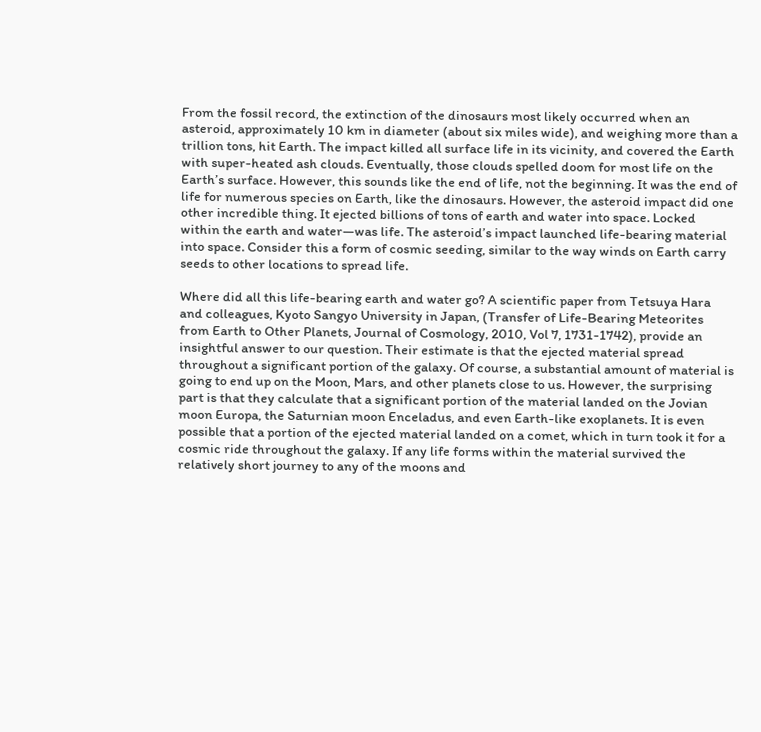From the fossil record, the extinction of the dinosaurs most likely occurred when an asteroid, approximately 10 km in diameter (about six miles wide), and weighing more than a trillion tons, hit Earth. The impact killed all surface life in its vicinity, and covered the Earth with super-heated ash clouds. Eventually, those clouds spelled doom for most life on the Earth’s surface. However, this sounds like the end of life, not the beginning. It was the end of life for numerous species on Earth, like the dinosaurs. However, the asteroid impact did one other incredible thing. It ejected billions of tons of earth and water into space. Locked within the earth and water—was life. The asteroid’s impact launched life-bearing material into space. Consider this a form of cosmic seeding, similar to the way winds on Earth carry seeds to other locations to spread life.

Where did all this life-bearing earth and water go? A scientific paper from Tetsuya Hara and colleagues, Kyoto Sangyo University in Japan, (Transfer of Life-Bearing Meteorites from Earth to Other Planets, Journal of Cosmology, 2010, Vol 7, 1731-1742), provide an insightful answer to our question. Their estimate is that the ejected material spread throughout a significant portion of the galaxy. Of course, a substantial amount of material is going to end up on the Moon, Mars, and other planets close to us. However, the surprising part is that they calculate that a significant portion of the material landed on the Jovian moon Europa, the Saturnian moon Enceladus, and even Earth-like exoplanets. It is even possible that a portion of the ejected material landed on a comet, which in turn took it for a cosmic ride throughout the galaxy. If any life forms within the material survived the relatively short journey to any of the moons and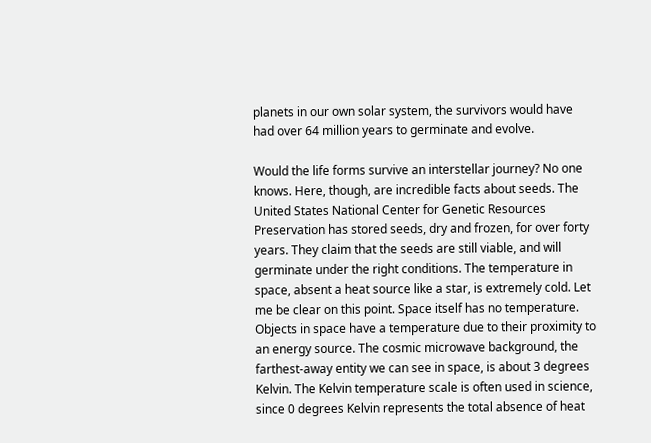planets in our own solar system, the survivors would have had over 64 million years to germinate and evolve.

Would the life forms survive an interstellar journey? No one knows. Here, though, are incredible facts about seeds. The United States National Center for Genetic Resources Preservation has stored seeds, dry and frozen, for over forty years. They claim that the seeds are still viable, and will germinate under the right conditions. The temperature in space, absent a heat source like a star, is extremely cold. Let me be clear on this point. Space itself has no temperature. Objects in space have a temperature due to their proximity to an energy source. The cosmic microwave background, the farthest-away entity we can see in space, is about 3 degrees Kelvin. The Kelvin temperature scale is often used in science, since 0 degrees Kelvin represents the total absence of heat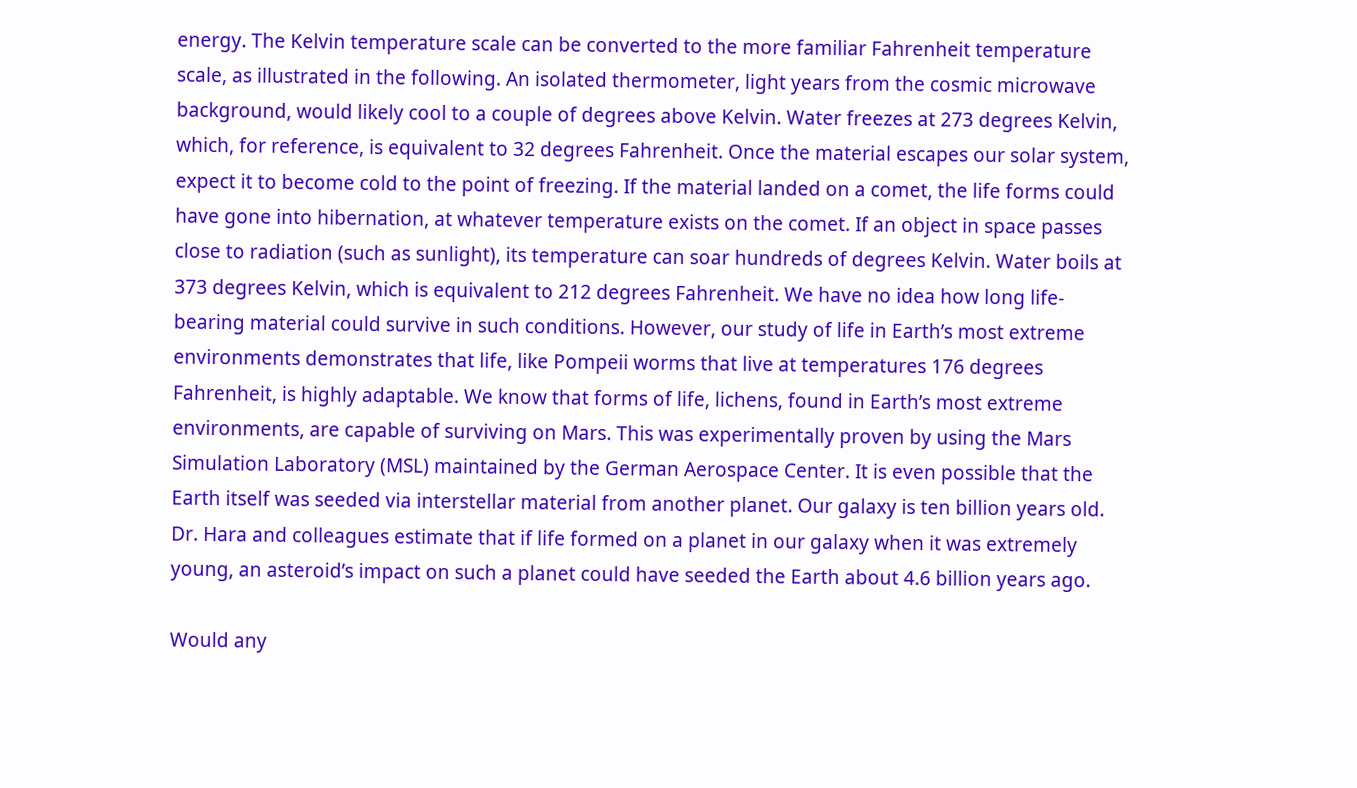energy. The Kelvin temperature scale can be converted to the more familiar Fahrenheit temperature scale, as illustrated in the following. An isolated thermometer, light years from the cosmic microwave background, would likely cool to a couple of degrees above Kelvin. Water freezes at 273 degrees Kelvin, which, for reference, is equivalent to 32 degrees Fahrenheit. Once the material escapes our solar system, expect it to become cold to the point of freezing. If the material landed on a comet, the life forms could have gone into hibernation, at whatever temperature exists on the comet. If an object in space passes close to radiation (such as sunlight), its temperature can soar hundreds of degrees Kelvin. Water boils at 373 degrees Kelvin, which is equivalent to 212 degrees Fahrenheit. We have no idea how long life-bearing material could survive in such conditions. However, our study of life in Earth’s most extreme environments demonstrates that life, like Pompeii worms that live at temperatures 176 degrees Fahrenheit, is highly adaptable. We know that forms of life, lichens, found in Earth’s most extreme environments, are capable of surviving on Mars. This was experimentally proven by using the Mars Simulation Laboratory (MSL) maintained by the German Aerospace Center. It is even possible that the Earth itself was seeded via interstellar material from another planet. Our galaxy is ten billion years old. Dr. Hara and colleagues estimate that if life formed on a planet in our galaxy when it was extremely young, an asteroid’s impact on such a planet could have seeded the Earth about 4.6 billion years ago.

Would any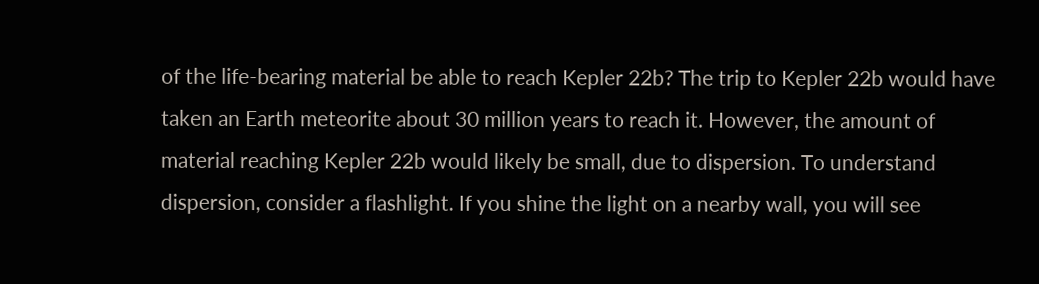of the life-bearing material be able to reach Kepler 22b? The trip to Kepler 22b would have taken an Earth meteorite about 30 million years to reach it. However, the amount of material reaching Kepler 22b would likely be small, due to dispersion. To understand dispersion, consider a flashlight. If you shine the light on a nearby wall, you will see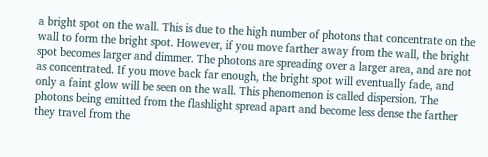a bright spot on the wall. This is due to the high number of photons that concentrate on the wall to form the bright spot. However, if you move farther away from the wall, the bright spot becomes larger and dimmer. The photons are spreading over a larger area, and are not as concentrated. If you move back far enough, the bright spot will eventually fade, and only a faint glow will be seen on the wall. This phenomenon is called dispersion. The photons being emitted from the flashlight spread apart and become less dense the farther they travel from the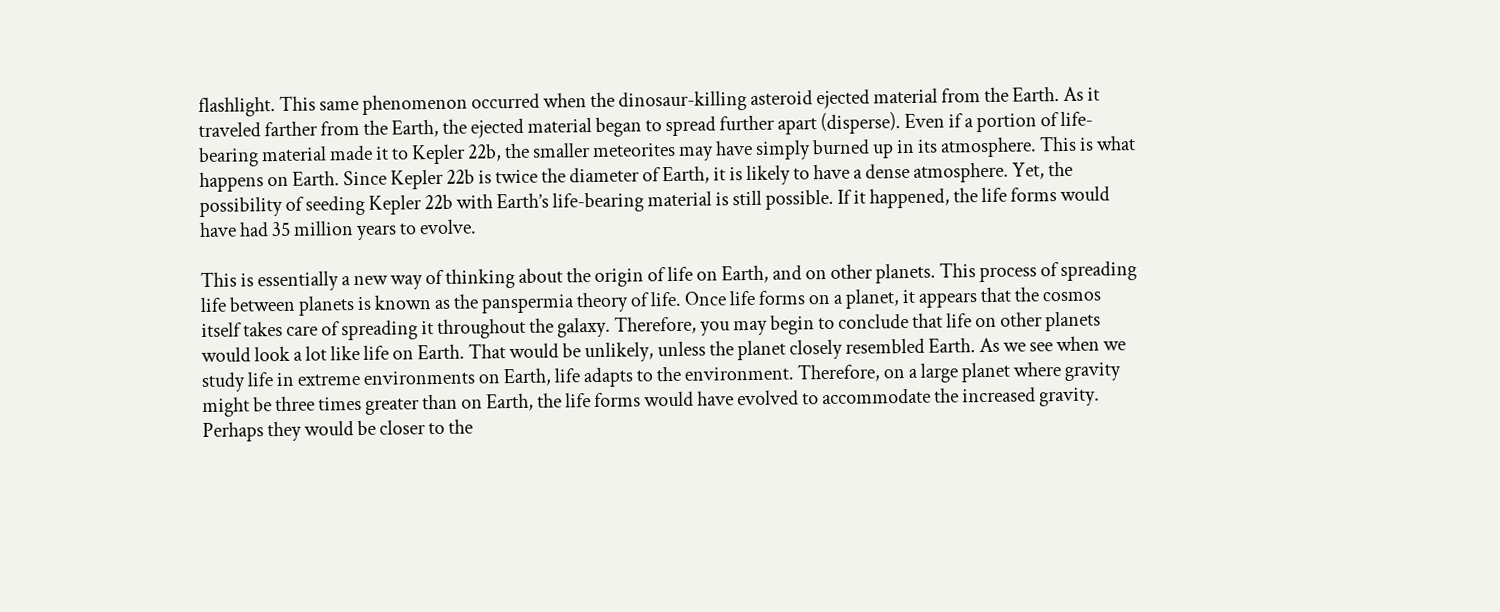flashlight. This same phenomenon occurred when the dinosaur-killing asteroid ejected material from the Earth. As it traveled farther from the Earth, the ejected material began to spread further apart (disperse). Even if a portion of life-bearing material made it to Kepler 22b, the smaller meteorites may have simply burned up in its atmosphere. This is what happens on Earth. Since Kepler 22b is twice the diameter of Earth, it is likely to have a dense atmosphere. Yet, the possibility of seeding Kepler 22b with Earth’s life-bearing material is still possible. If it happened, the life forms would have had 35 million years to evolve.

This is essentially a new way of thinking about the origin of life on Earth, and on other planets. This process of spreading life between planets is known as the panspermia theory of life. Once life forms on a planet, it appears that the cosmos itself takes care of spreading it throughout the galaxy. Therefore, you may begin to conclude that life on other planets would look a lot like life on Earth. That would be unlikely, unless the planet closely resembled Earth. As we see when we study life in extreme environments on Earth, life adapts to the environment. Therefore, on a large planet where gravity might be three times greater than on Earth, the life forms would have evolved to accommodate the increased gravity. Perhaps they would be closer to the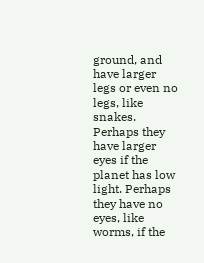ground, and have larger legs or even no legs, like snakes. Perhaps they have larger eyes if the planet has low light. Perhaps they have no eyes, like worms, if the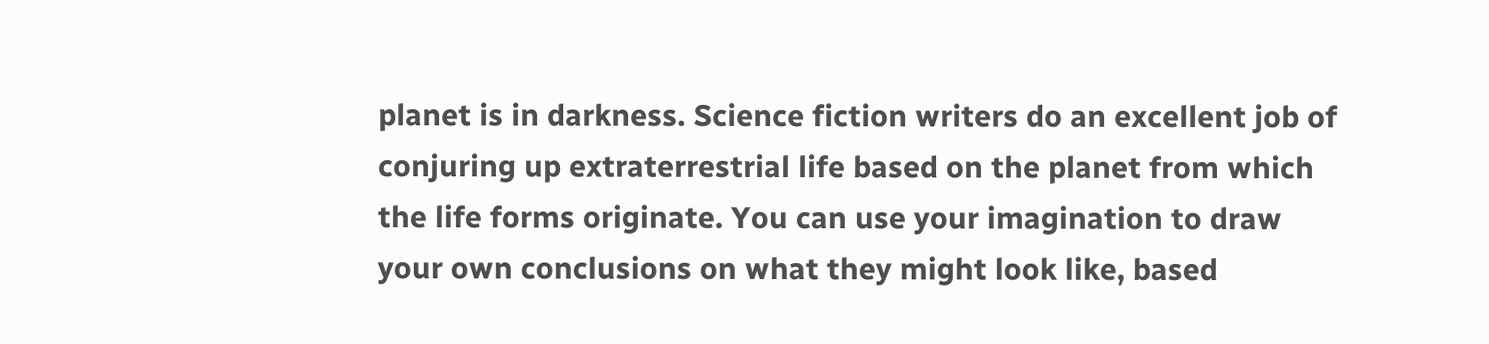planet is in darkness. Science fiction writers do an excellent job of conjuring up extraterrestrial life based on the planet from which the life forms originate. You can use your imagination to draw your own conclusions on what they might look like, based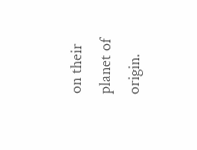on their planet of origin.